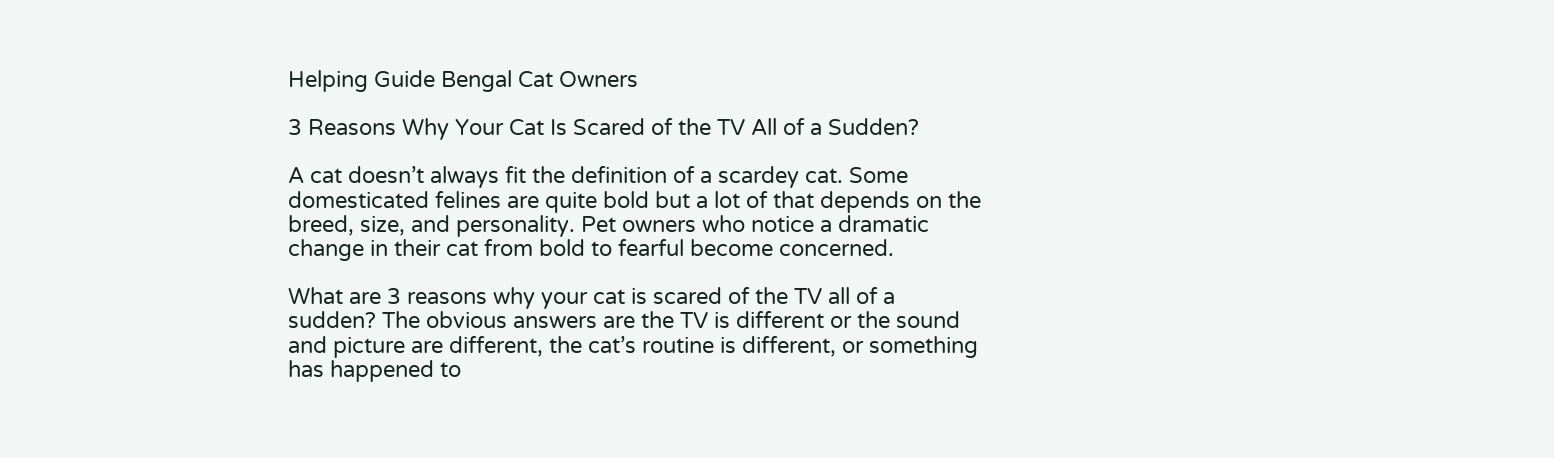Helping Guide Bengal Cat Owners

3 Reasons Why Your Cat Is Scared of the TV All of a Sudden?

A cat doesn’t always fit the definition of a scardey cat. Some domesticated felines are quite bold but a lot of that depends on the breed, size, and personality. Pet owners who notice a dramatic change in their cat from bold to fearful become concerned.

What are 3 reasons why your cat is scared of the TV all of a sudden? The obvious answers are the TV is different or the sound and picture are different, the cat’s routine is different, or something has happened to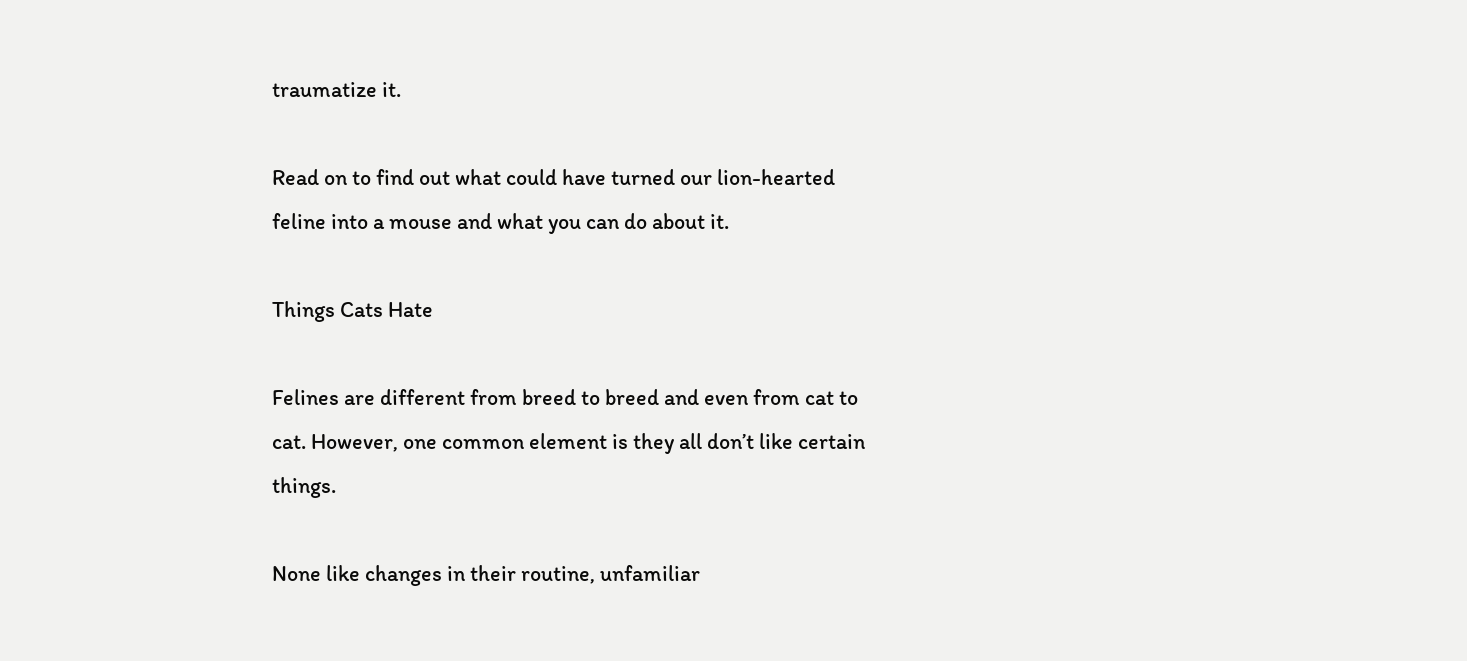traumatize it.

Read on to find out what could have turned our lion-hearted feline into a mouse and what you can do about it.

Things Cats Hate

Felines are different from breed to breed and even from cat to cat. However, one common element is they all don’t like certain things.

None like changes in their routine, unfamiliar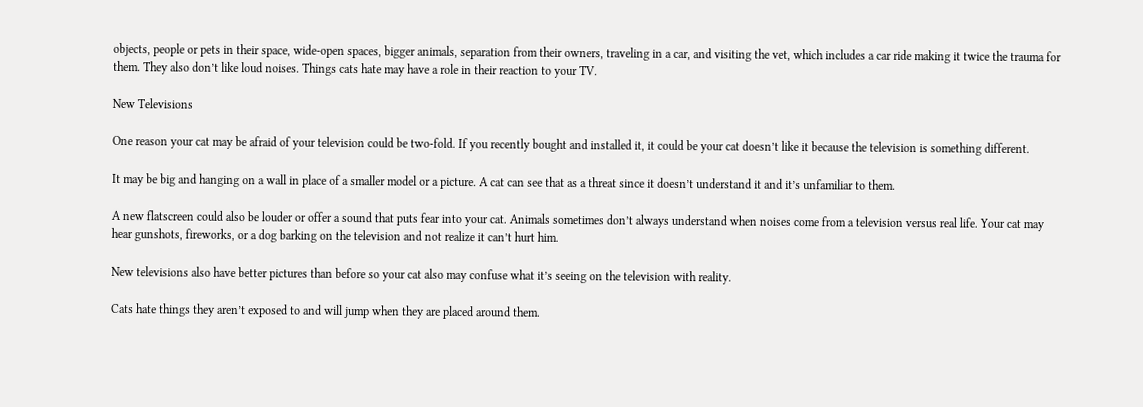objects, people or pets in their space, wide-open spaces, bigger animals, separation from their owners, traveling in a car, and visiting the vet, which includes a car ride making it twice the trauma for them. They also don’t like loud noises. Things cats hate may have a role in their reaction to your TV.

New Televisions

One reason your cat may be afraid of your television could be two-fold. If you recently bought and installed it, it could be your cat doesn’t like it because the television is something different.

It may be big and hanging on a wall in place of a smaller model or a picture. A cat can see that as a threat since it doesn’t understand it and it’s unfamiliar to them.

A new flatscreen could also be louder or offer a sound that puts fear into your cat. Animals sometimes don’t always understand when noises come from a television versus real life. Your cat may hear gunshots, fireworks, or a dog barking on the television and not realize it can’t hurt him.

New televisions also have better pictures than before so your cat also may confuse what it’s seeing on the television with reality.

Cats hate things they aren’t exposed to and will jump when they are placed around them.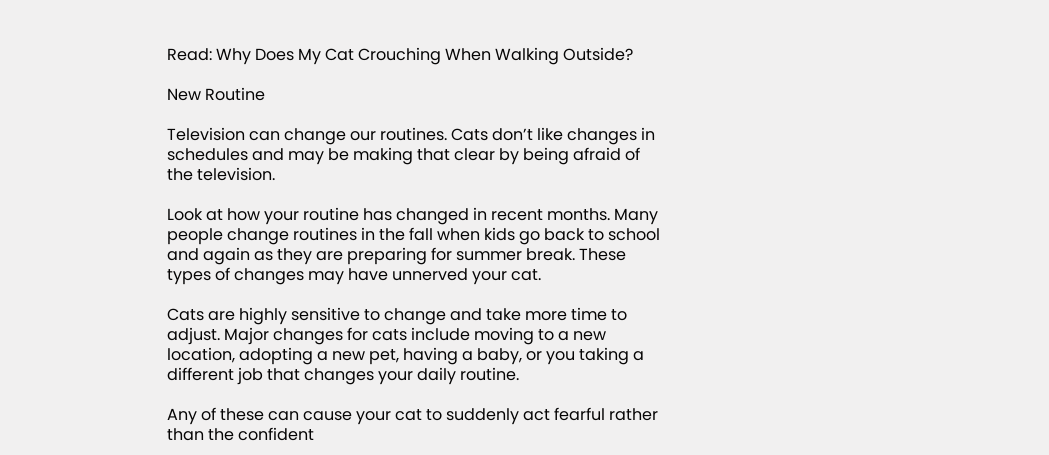Read: Why Does My Cat Crouching When Walking Outside?

New Routine

Television can change our routines. Cats don’t like changes in schedules and may be making that clear by being afraid of the television.

Look at how your routine has changed in recent months. Many people change routines in the fall when kids go back to school and again as they are preparing for summer break. These types of changes may have unnerved your cat.

Cats are highly sensitive to change and take more time to adjust. Major changes for cats include moving to a new location, adopting a new pet, having a baby, or you taking a different job that changes your daily routine.

Any of these can cause your cat to suddenly act fearful rather than the confident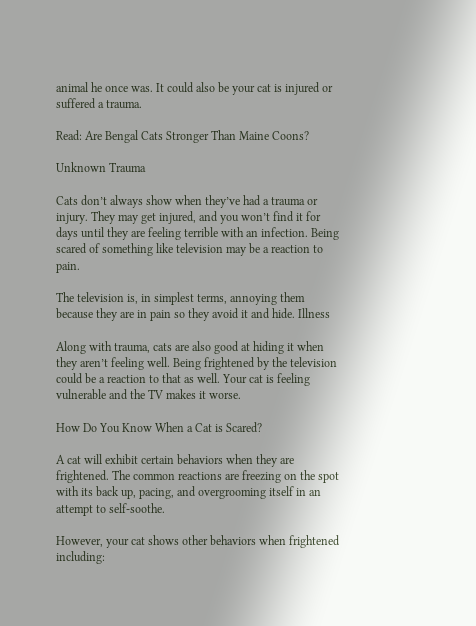animal he once was. It could also be your cat is injured or suffered a trauma.

Read: Are Bengal Cats Stronger Than Maine Coons?

Unknown Trauma

Cats don’t always show when they’ve had a trauma or injury. They may get injured, and you won’t find it for days until they are feeling terrible with an infection. Being scared of something like television may be a reaction to pain.

The television is, in simplest terms, annoying them because they are in pain so they avoid it and hide. Illness

Along with trauma, cats are also good at hiding it when they aren’t feeling well. Being frightened by the television could be a reaction to that as well. Your cat is feeling vulnerable and the TV makes it worse.

How Do You Know When a Cat is Scared?

A cat will exhibit certain behaviors when they are frightened. The common reactions are freezing on the spot with its back up, pacing, and overgrooming itself in an attempt to self-soothe.

However, your cat shows other behaviors when frightened including: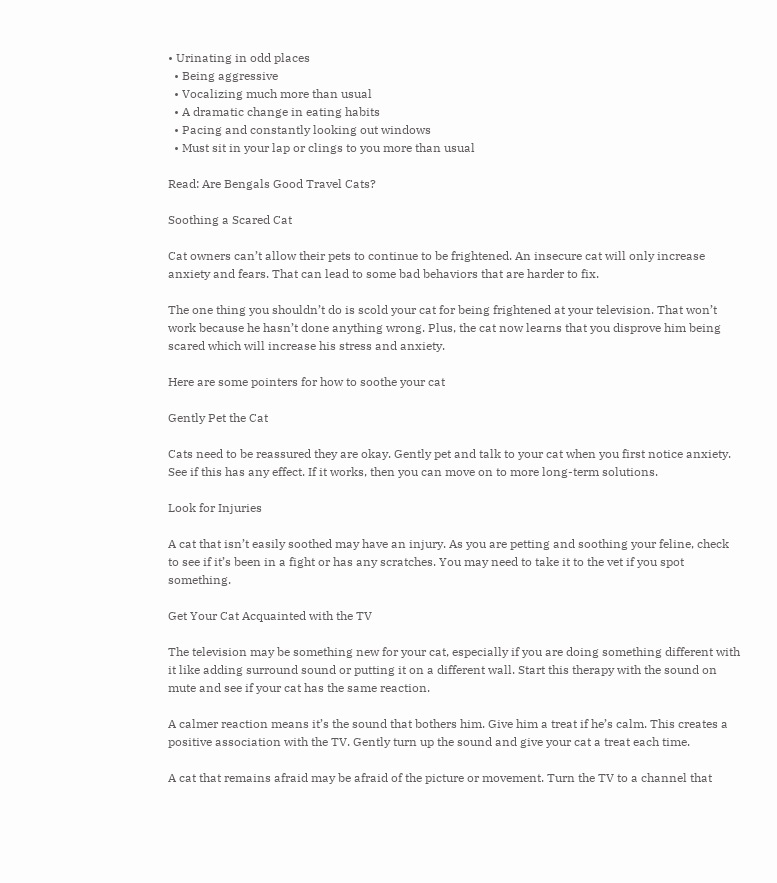• Urinating in odd places
  • Being aggressive
  • Vocalizing much more than usual
  • A dramatic change in eating habits
  • Pacing and constantly looking out windows
  • Must sit in your lap or clings to you more than usual

Read: Are Bengals Good Travel Cats?

Soothing a Scared Cat

Cat owners can’t allow their pets to continue to be frightened. An insecure cat will only increase anxiety and fears. That can lead to some bad behaviors that are harder to fix.

The one thing you shouldn’t do is scold your cat for being frightened at your television. That won’t work because he hasn’t done anything wrong. Plus, the cat now learns that you disprove him being scared which will increase his stress and anxiety.

Here are some pointers for how to soothe your cat

Gently Pet the Cat

Cats need to be reassured they are okay. Gently pet and talk to your cat when you first notice anxiety. See if this has any effect. If it works, then you can move on to more long-term solutions.

Look for Injuries

A cat that isn’t easily soothed may have an injury. As you are petting and soothing your feline, check to see if it’s been in a fight or has any scratches. You may need to take it to the vet if you spot something.

Get Your Cat Acquainted with the TV

The television may be something new for your cat, especially if you are doing something different with it like adding surround sound or putting it on a different wall. Start this therapy with the sound on mute and see if your cat has the same reaction.

A calmer reaction means it’s the sound that bothers him. Give him a treat if he’s calm. This creates a positive association with the TV. Gently turn up the sound and give your cat a treat each time.

A cat that remains afraid may be afraid of the picture or movement. Turn the TV to a channel that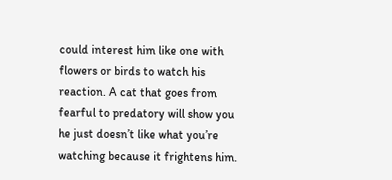could interest him like one with flowers or birds to watch his reaction. A cat that goes from fearful to predatory will show you he just doesn’t like what you’re watching because it frightens him.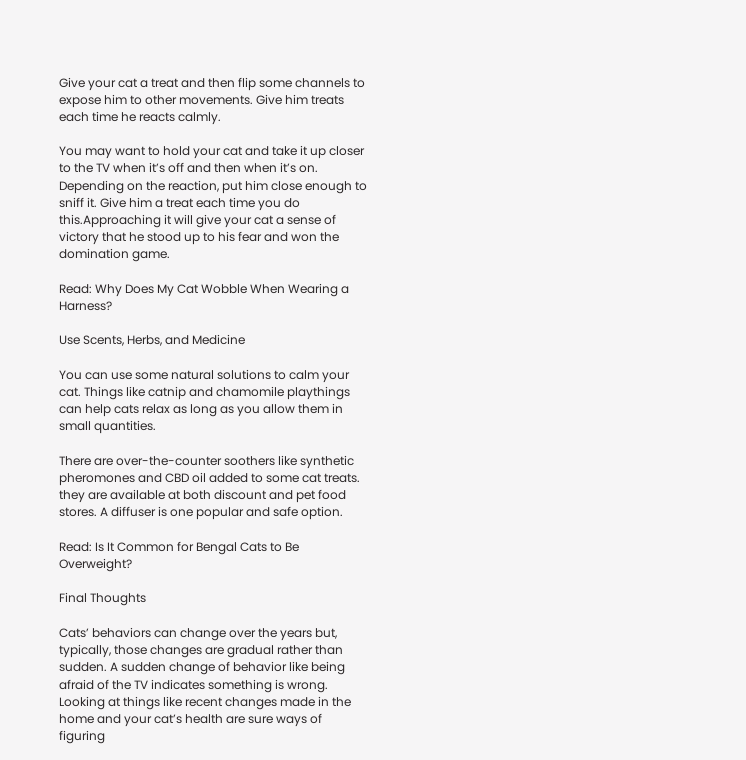Give your cat a treat and then flip some channels to expose him to other movements. Give him treats each time he reacts calmly.

You may want to hold your cat and take it up closer to the TV when it’s off and then when it’s on. Depending on the reaction, put him close enough to sniff it. Give him a treat each time you do this.Approaching it will give your cat a sense of victory that he stood up to his fear and won the domination game.

Read: Why Does My Cat Wobble When Wearing a Harness?

Use Scents, Herbs, and Medicine

You can use some natural solutions to calm your cat. Things like catnip and chamomile playthings can help cats relax as long as you allow them in small quantities.

There are over-the-counter soothers like synthetic pheromones and CBD oil added to some cat treats. they are available at both discount and pet food stores. A diffuser is one popular and safe option.

Read: Is It Common for Bengal Cats to Be Overweight?

Final Thoughts

Cats’ behaviors can change over the years but, typically, those changes are gradual rather than sudden. A sudden change of behavior like being afraid of the TV indicates something is wrong. Looking at things like recent changes made in the home and your cat’s health are sure ways of figuring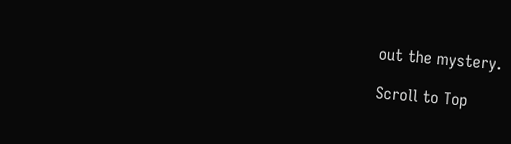out the mystery.

Scroll to Top